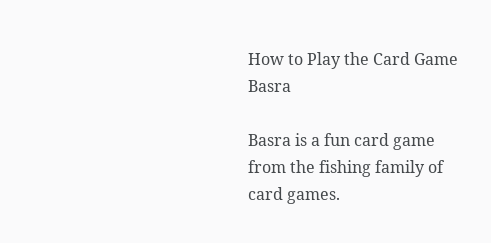How to Play the Card Game Basra

Basra is a fun card game from the fishing family of card games.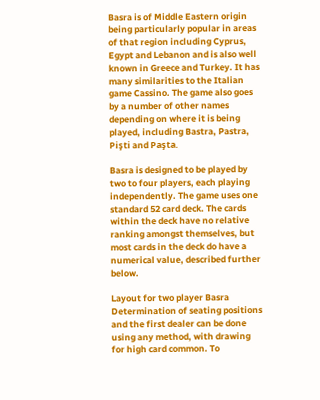Basra is of Middle Eastern origin being particularly popular in areas of that region including Cyprus, Egypt and Lebanon and is also well known in Greece and Turkey. It has many similarities to the Italian game Cassino. The game also goes by a number of other names depending on where it is being played, including Bastra, Pastra, Pişti and Paşta.

Basra is designed to be played by two to four players, each playing independently. The game uses one standard 52 card deck. The cards within the deck have no relative ranking amongst themselves, but most cards in the deck do have a numerical value, described further below.

Layout for two player Basra Determination of seating positions and the first dealer can be done using any method, with drawing for high card common. To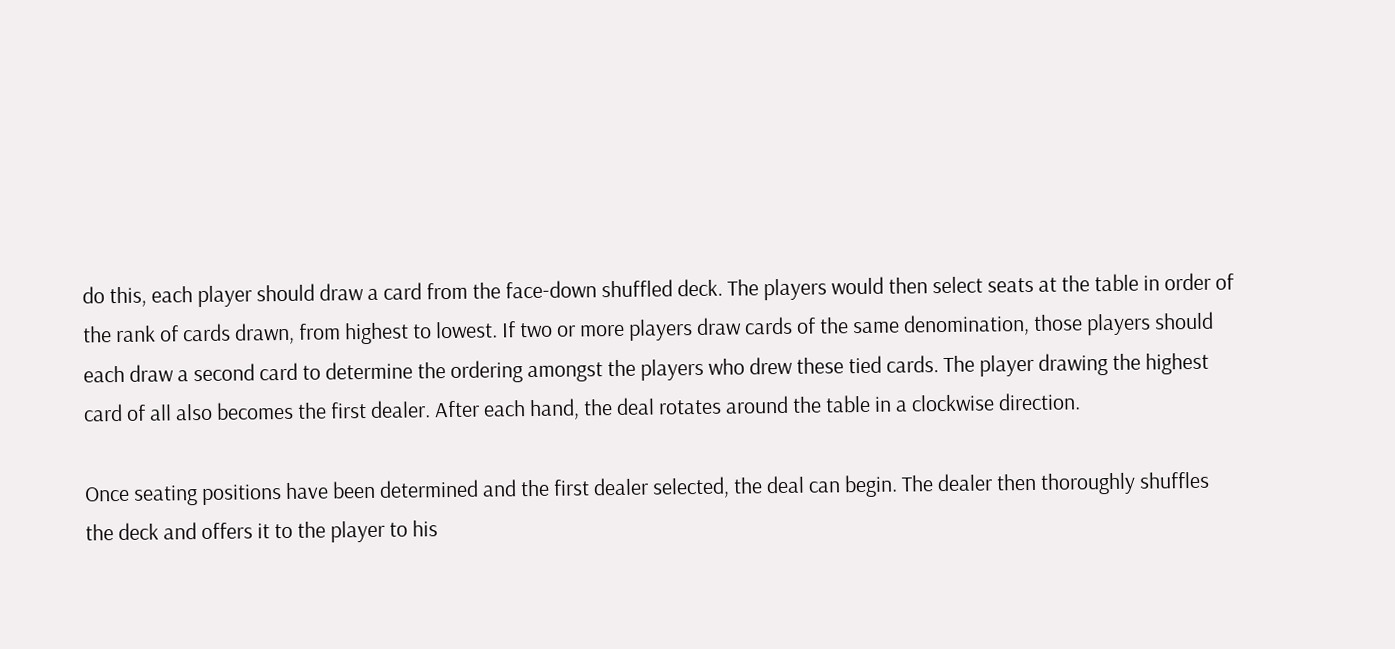do this, each player should draw a card from the face-down shuffled deck. The players would then select seats at the table in order of the rank of cards drawn, from highest to lowest. If two or more players draw cards of the same denomination, those players should each draw a second card to determine the ordering amongst the players who drew these tied cards. The player drawing the highest card of all also becomes the first dealer. After each hand, the deal rotates around the table in a clockwise direction.

Once seating positions have been determined and the first dealer selected, the deal can begin. The dealer then thoroughly shuffles the deck and offers it to the player to his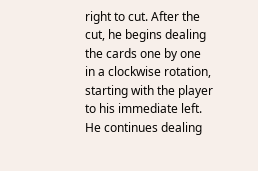right to cut. After the cut, he begins dealing the cards one by one in a clockwise rotation, starting with the player to his immediate left. He continues dealing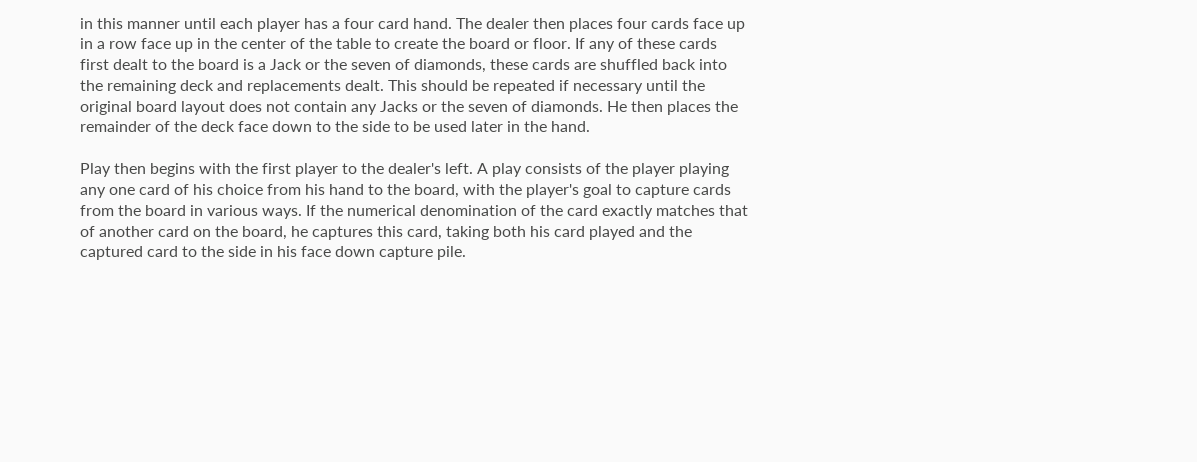in this manner until each player has a four card hand. The dealer then places four cards face up in a row face up in the center of the table to create the board or floor. If any of these cards first dealt to the board is a Jack or the seven of diamonds, these cards are shuffled back into the remaining deck and replacements dealt. This should be repeated if necessary until the original board layout does not contain any Jacks or the seven of diamonds. He then places the remainder of the deck face down to the side to be used later in the hand.

Play then begins with the first player to the dealer's left. A play consists of the player playing any one card of his choice from his hand to the board, with the player's goal to capture cards from the board in various ways. If the numerical denomination of the card exactly matches that of another card on the board, he captures this card, taking both his card played and the captured card to the side in his face down capture pile.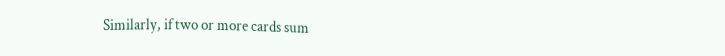Similarly, if two or more cards sum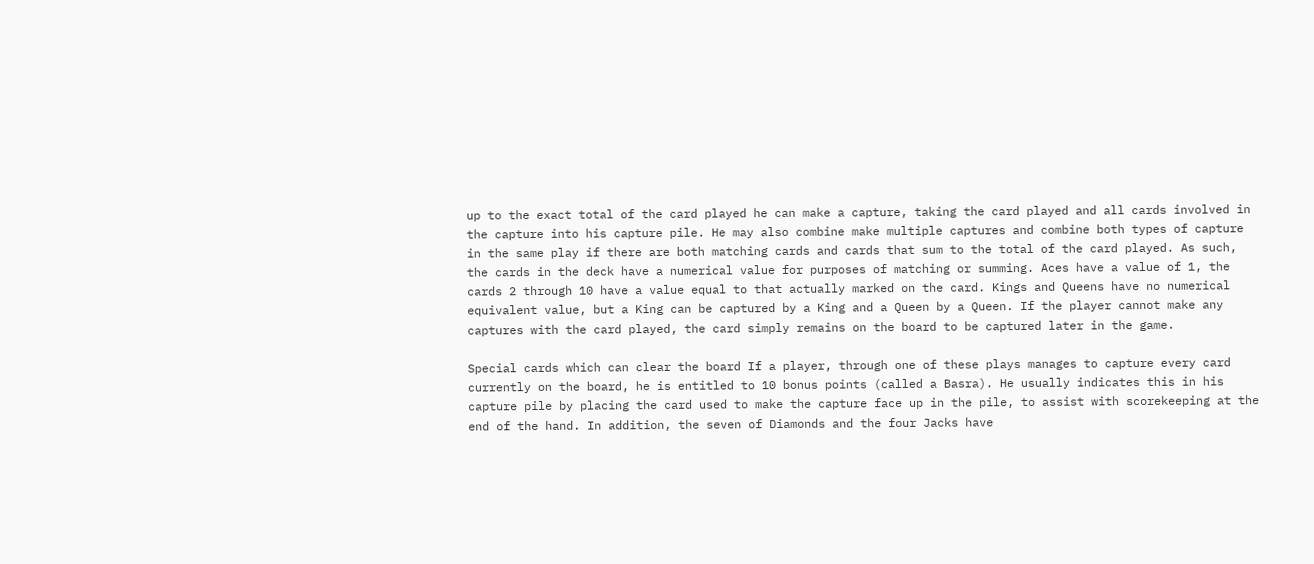up to the exact total of the card played he can make a capture, taking the card played and all cards involved in the capture into his capture pile. He may also combine make multiple captures and combine both types of capture in the same play if there are both matching cards and cards that sum to the total of the card played. As such, the cards in the deck have a numerical value for purposes of matching or summing. Aces have a value of 1, the cards 2 through 10 have a value equal to that actually marked on the card. Kings and Queens have no numerical equivalent value, but a King can be captured by a King and a Queen by a Queen. If the player cannot make any captures with the card played, the card simply remains on the board to be captured later in the game.

Special cards which can clear the board If a player, through one of these plays manages to capture every card currently on the board, he is entitled to 10 bonus points (called a Basra). He usually indicates this in his capture pile by placing the card used to make the capture face up in the pile, to assist with scorekeeping at the end of the hand. In addition, the seven of Diamonds and the four Jacks have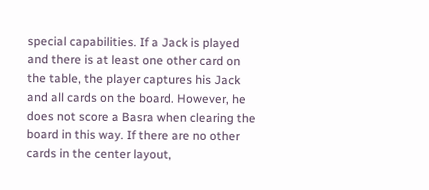special capabilities. If a Jack is played and there is at least one other card on the table, the player captures his Jack and all cards on the board. However, he does not score a Basra when clearing the board in this way. If there are no other cards in the center layout,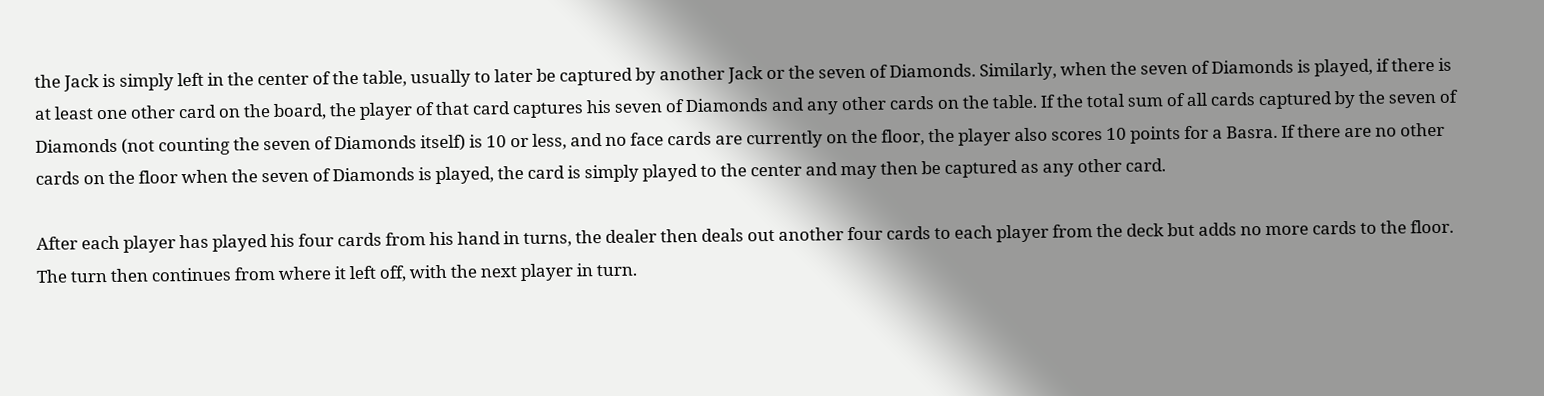the Jack is simply left in the center of the table, usually to later be captured by another Jack or the seven of Diamonds. Similarly, when the seven of Diamonds is played, if there is at least one other card on the board, the player of that card captures his seven of Diamonds and any other cards on the table. If the total sum of all cards captured by the seven of Diamonds (not counting the seven of Diamonds itself) is 10 or less, and no face cards are currently on the floor, the player also scores 10 points for a Basra. If there are no other cards on the floor when the seven of Diamonds is played, the card is simply played to the center and may then be captured as any other card.

After each player has played his four cards from his hand in turns, the dealer then deals out another four cards to each player from the deck but adds no more cards to the floor. The turn then continues from where it left off, with the next player in turn.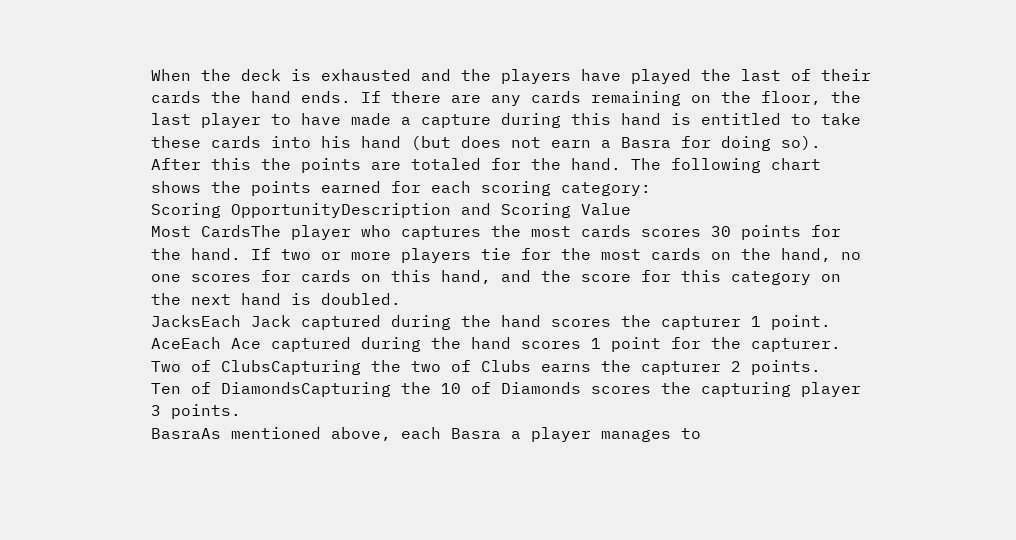When the deck is exhausted and the players have played the last of their cards the hand ends. If there are any cards remaining on the floor, the last player to have made a capture during this hand is entitled to take these cards into his hand (but does not earn a Basra for doing so). After this the points are totaled for the hand. The following chart shows the points earned for each scoring category:
Scoring OpportunityDescription and Scoring Value
Most CardsThe player who captures the most cards scores 30 points for the hand. If two or more players tie for the most cards on the hand, no one scores for cards on this hand, and the score for this category on the next hand is doubled.
JacksEach Jack captured during the hand scores the capturer 1 point.
AceEach Ace captured during the hand scores 1 point for the capturer.
Two of ClubsCapturing the two of Clubs earns the capturer 2 points.
Ten of DiamondsCapturing the 10 of Diamonds scores the capturing player 3 points.
BasraAs mentioned above, each Basra a player manages to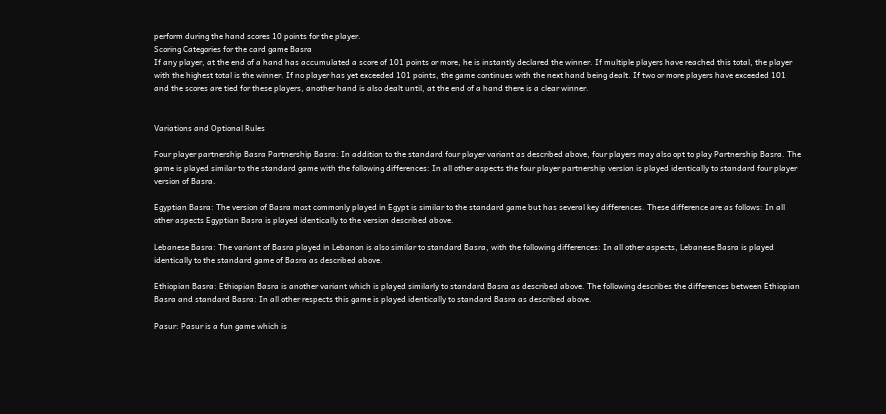perform during the hand scores 10 points for the player.
Scoring Categories for the card game Basra
If any player, at the end of a hand has accumulated a score of 101 points or more, he is instantly declared the winner. If multiple players have reached this total, the player with the highest total is the winner. If no player has yet exceeded 101 points, the game continues with the next hand being dealt. If two or more players have exceeded 101 and the scores are tied for these players, another hand is also dealt until, at the end of a hand there is a clear winner.


Variations and Optional Rules

Four player partnership Basra Partnership Basra: In addition to the standard four player variant as described above, four players may also opt to play Partnership Basra. The game is played similar to the standard game with the following differences: In all other aspects the four player partnership version is played identically to standard four player version of Basra.

Egyptian Basra: The version of Basra most commonly played in Egypt is similar to the standard game but has several key differences. These difference are as follows: In all other aspects Egyptian Basra is played identically to the version described above.

Lebanese Basra: The variant of Basra played in Lebanon is also similar to standard Basra, with the following differences: In all other aspects, Lebanese Basra is played identically to the standard game of Basra as described above.

Ethiopian Basra: Ethiopian Basra is another variant which is played similarly to standard Basra as described above. The following describes the differences between Ethiopian Basra and standard Basra: In all other respects this game is played identically to standard Basra as described above.

Pasur: Pasur is a fun game which is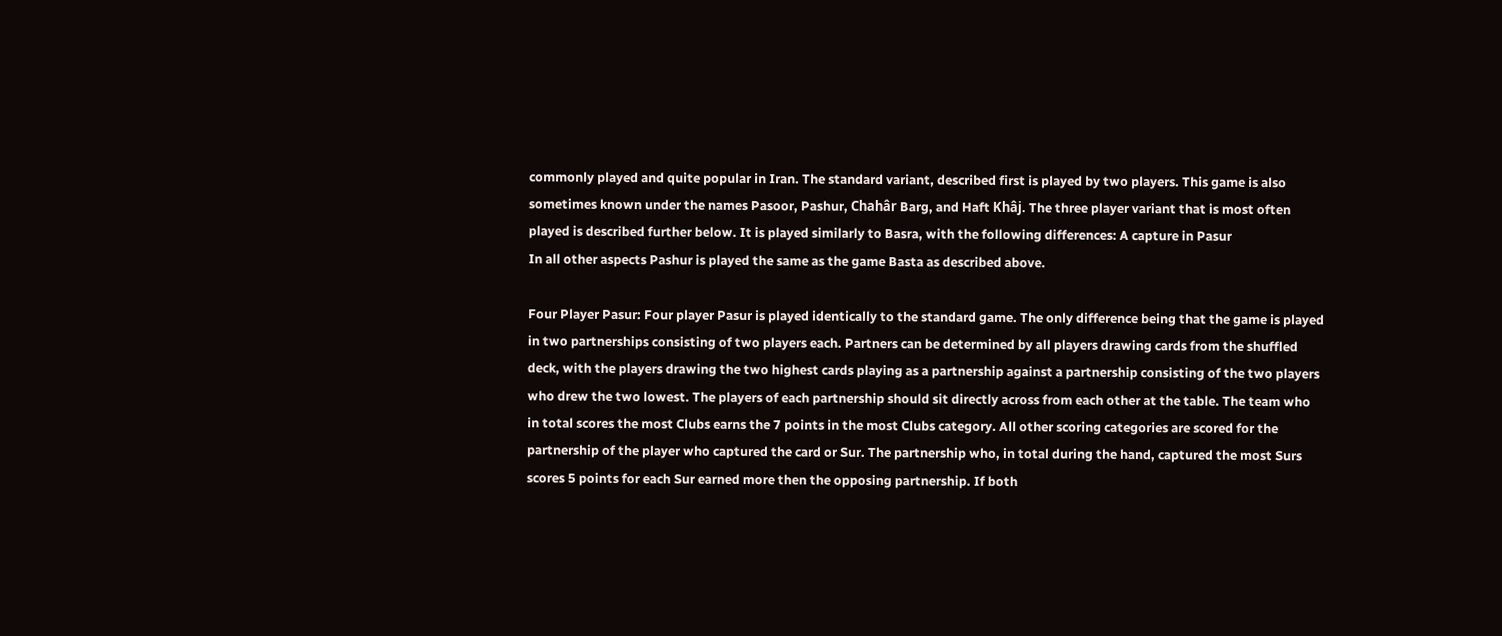commonly played and quite popular in Iran. The standard variant, described first is played by two players. This game is also sometimes known under the names Pasoor, Pashur, Chahâr Barg, and Haft Khâj. The three player variant that is most often played is described further below. It is played similarly to Basra, with the following differences: A capture in Pasur
In all other aspects Pashur is played the same as the game Basta as described above.

Four Player Pasur: Four player Pasur is played identically to the standard game. The only difference being that the game is played in two partnerships consisting of two players each. Partners can be determined by all players drawing cards from the shuffled deck, with the players drawing the two highest cards playing as a partnership against a partnership consisting of the two players who drew the two lowest. The players of each partnership should sit directly across from each other at the table. The team who in total scores the most Clubs earns the 7 points in the most Clubs category. All other scoring categories are scored for the partnership of the player who captured the card or Sur. The partnership who, in total during the hand, captured the most Surs scores 5 points for each Sur earned more then the opposing partnership. If both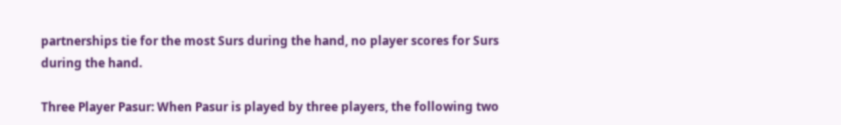partnerships tie for the most Surs during the hand, no player scores for Surs during the hand.

Three Player Pasur: When Pasur is played by three players, the following two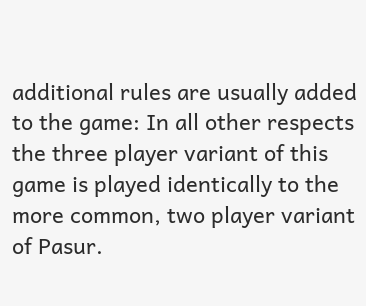additional rules are usually added to the game: In all other respects the three player variant of this game is played identically to the more common, two player variant of Pasur.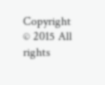Copyright © 2015 All rights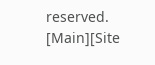reserved.
[Main][Site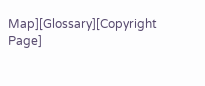Map][Glossary][Copyright Page]